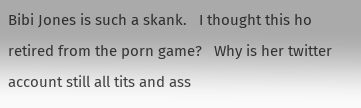Bibi Jones is such a skank.   I thought this ho retired from the porn game?   Why is her twitter account still all tits and ass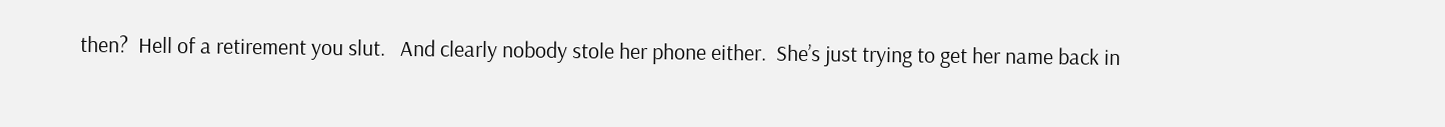then?  Hell of a retirement you slut.   And clearly nobody stole her phone either.  She’s just trying to get her name back in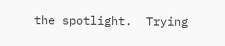the spotlight.  Trying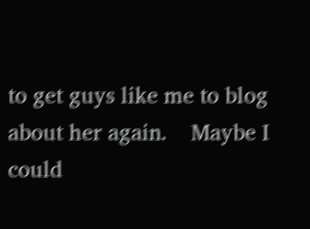to get guys like me to blog about her again.    Maybe I could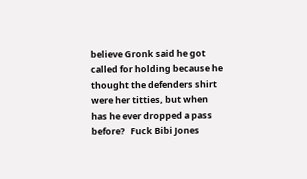believe Gronk said he got called for holding because he thought the defenders shirt were her titties, but when has he ever dropped a pass before?   Fuck Bibi Jones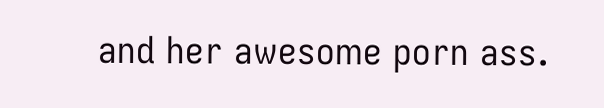and her awesome porn ass.